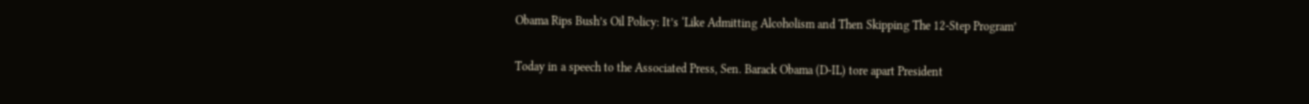Obama Rips Bush’s Oil Policy: It’s ‘Like Admitting Alcoholism and Then Skipping The 12-Step Program’

Today in a speech to the Associated Press, Sen. Barack Obama (D-IL) tore apart President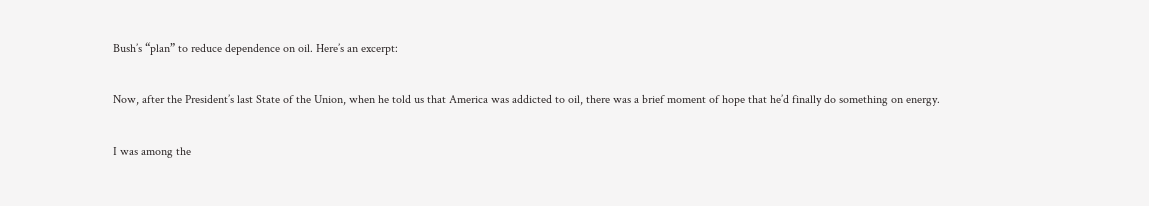Bush’s “plan” to reduce dependence on oil. Here’s an excerpt:

Now, after the President’s last State of the Union, when he told us that America was addicted to oil, there was a brief moment of hope that he’d finally do something on energy.

I was among the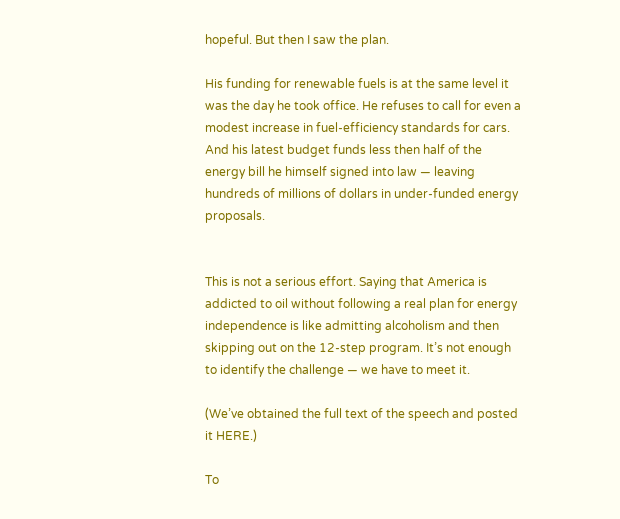hopeful. But then I saw the plan.

His funding for renewable fuels is at the same level it was the day he took office. He refuses to call for even a modest increase in fuel-efficiency standards for cars. And his latest budget funds less then half of the energy bill he himself signed into law — leaving hundreds of millions of dollars in under-funded energy proposals.


This is not a serious effort. Saying that America is addicted to oil without following a real plan for energy independence is like admitting alcoholism and then skipping out on the 12-step program. It’s not enough to identify the challenge — we have to meet it.

(We’ve obtained the full text of the speech and posted it HERE.)

To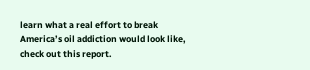learn what a real effort to break America’s oil addiction would look like, check out this report.